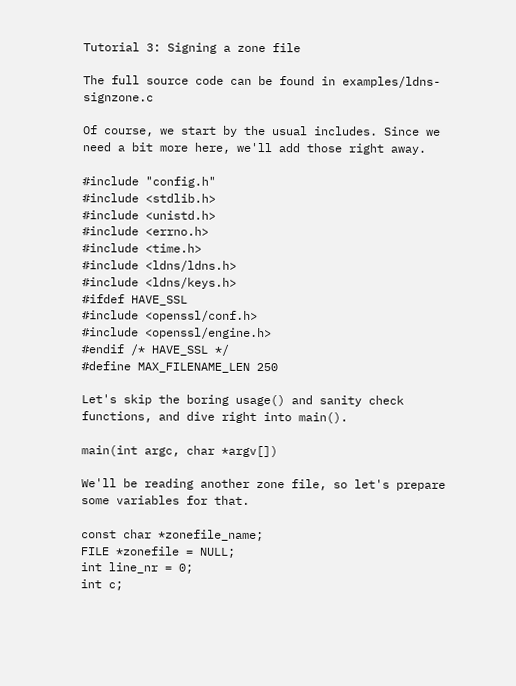Tutorial 3: Signing a zone file

The full source code can be found in examples/ldns-signzone.c

Of course, we start by the usual includes. Since we need a bit more here, we'll add those right away.

#include "config.h"
#include <stdlib.h>
#include <unistd.h>
#include <errno.h>
#include <time.h>
#include <ldns/ldns.h>
#include <ldns/keys.h>
#ifdef HAVE_SSL
#include <openssl/conf.h>
#include <openssl/engine.h>
#endif /* HAVE_SSL */
#define MAX_FILENAME_LEN 250

Let's skip the boring usage() and sanity check functions, and dive right into main().

main(int argc, char *argv[])

We'll be reading another zone file, so let's prepare some variables for that.

const char *zonefile_name;
FILE *zonefile = NULL;
int line_nr = 0;
int c;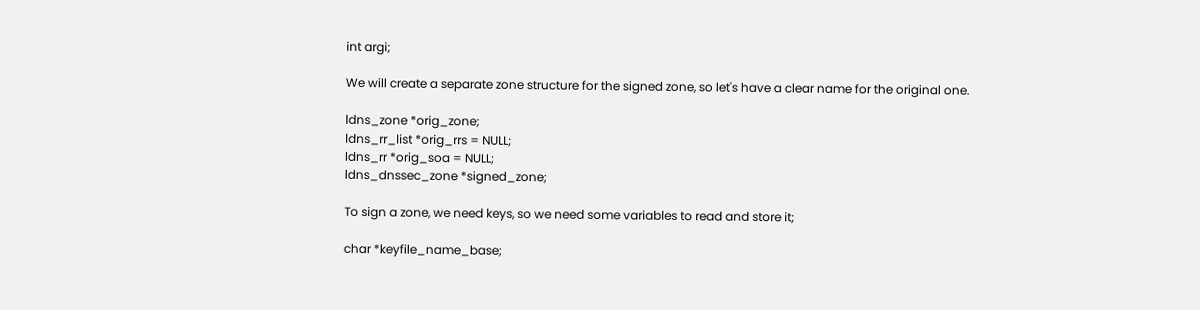int argi;

We will create a separate zone structure for the signed zone, so let's have a clear name for the original one.

ldns_zone *orig_zone;
ldns_rr_list *orig_rrs = NULL;
ldns_rr *orig_soa = NULL;
ldns_dnssec_zone *signed_zone;

To sign a zone, we need keys, so we need some variables to read and store it;

char *keyfile_name_base;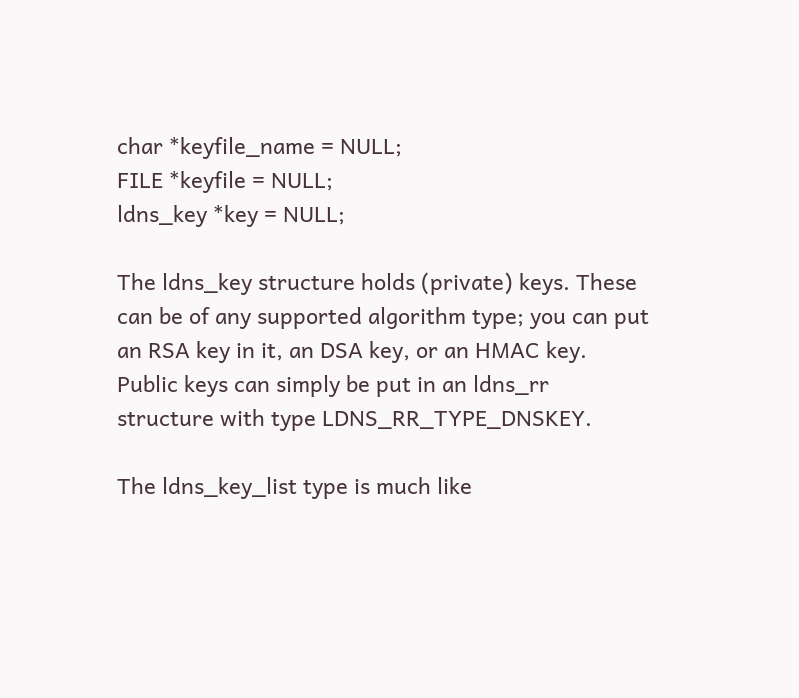char *keyfile_name = NULL;
FILE *keyfile = NULL;
ldns_key *key = NULL;

The ldns_key structure holds (private) keys. These can be of any supported algorithm type; you can put an RSA key in it, an DSA key, or an HMAC key. Public keys can simply be put in an ldns_rr structure with type LDNS_RR_TYPE_DNSKEY.

The ldns_key_list type is much like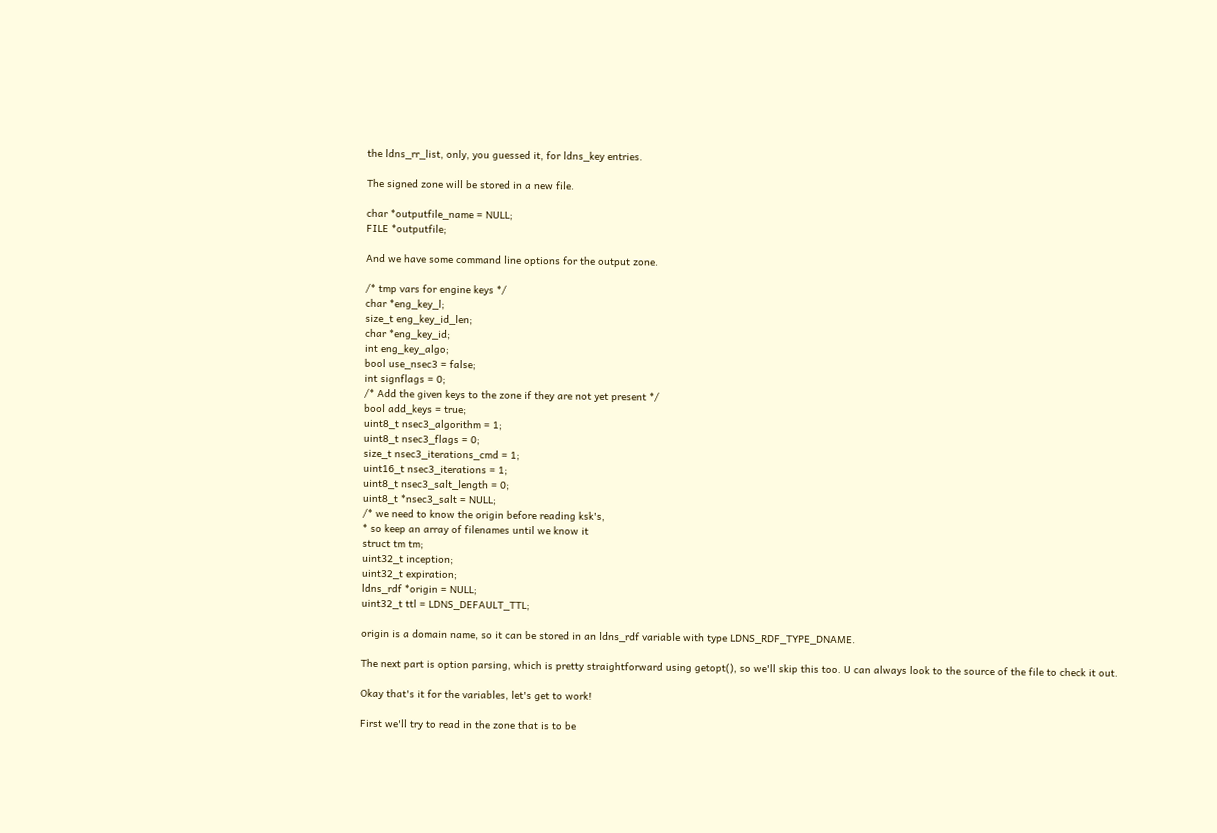the ldns_rr_list, only, you guessed it, for ldns_key entries.

The signed zone will be stored in a new file.

char *outputfile_name = NULL;
FILE *outputfile;

And we have some command line options for the output zone.

/* tmp vars for engine keys */
char *eng_key_l;
size_t eng_key_id_len;
char *eng_key_id;
int eng_key_algo;
bool use_nsec3 = false;
int signflags = 0;
/* Add the given keys to the zone if they are not yet present */
bool add_keys = true;
uint8_t nsec3_algorithm = 1;
uint8_t nsec3_flags = 0;
size_t nsec3_iterations_cmd = 1;
uint16_t nsec3_iterations = 1;
uint8_t nsec3_salt_length = 0;
uint8_t *nsec3_salt = NULL;
/* we need to know the origin before reading ksk's,
* so keep an array of filenames until we know it
struct tm tm;
uint32_t inception;
uint32_t expiration;
ldns_rdf *origin = NULL;
uint32_t ttl = LDNS_DEFAULT_TTL;

origin is a domain name, so it can be stored in an ldns_rdf variable with type LDNS_RDF_TYPE_DNAME.

The next part is option parsing, which is pretty straightforward using getopt(), so we'll skip this too. U can always look to the source of the file to check it out.

Okay that's it for the variables, let's get to work!

First we'll try to read in the zone that is to be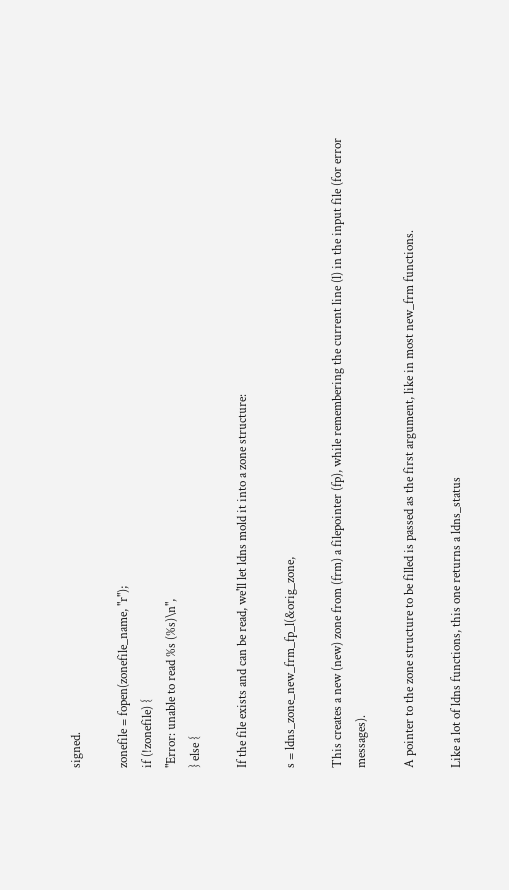signed.

zonefile = fopen(zonefile_name, "r");
if (!zonefile) {
"Error: unable to read %s (%s)\n",
} else {

If the file exists and can be read, we'll let ldns mold it into a zone structure:

s = ldns_zone_new_frm_fp_l(&orig_zone,

This creates a new (new) zone from (frm) a filepointer (fp), while remembering the current line (l) in the input file (for error messages).

A pointer to the zone structure to be filled is passed as the first argument, like in most new_frm functions.

Like a lot of ldns functions, this one returns a ldns_status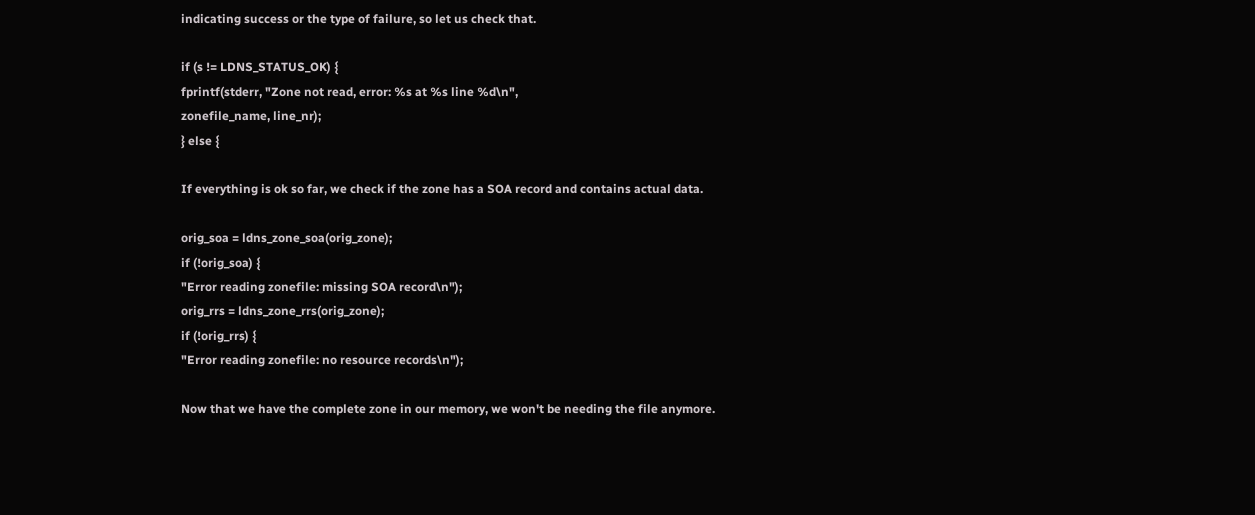indicating success or the type of failure, so let us check that.

if (s != LDNS_STATUS_OK) {
fprintf(stderr, "Zone not read, error: %s at %s line %d\n",
zonefile_name, line_nr);
} else {

If everything is ok so far, we check if the zone has a SOA record and contains actual data.

orig_soa = ldns_zone_soa(orig_zone);
if (!orig_soa) {
"Error reading zonefile: missing SOA record\n");
orig_rrs = ldns_zone_rrs(orig_zone);
if (!orig_rrs) {
"Error reading zonefile: no resource records\n");

Now that we have the complete zone in our memory, we won't be needing the file anymore.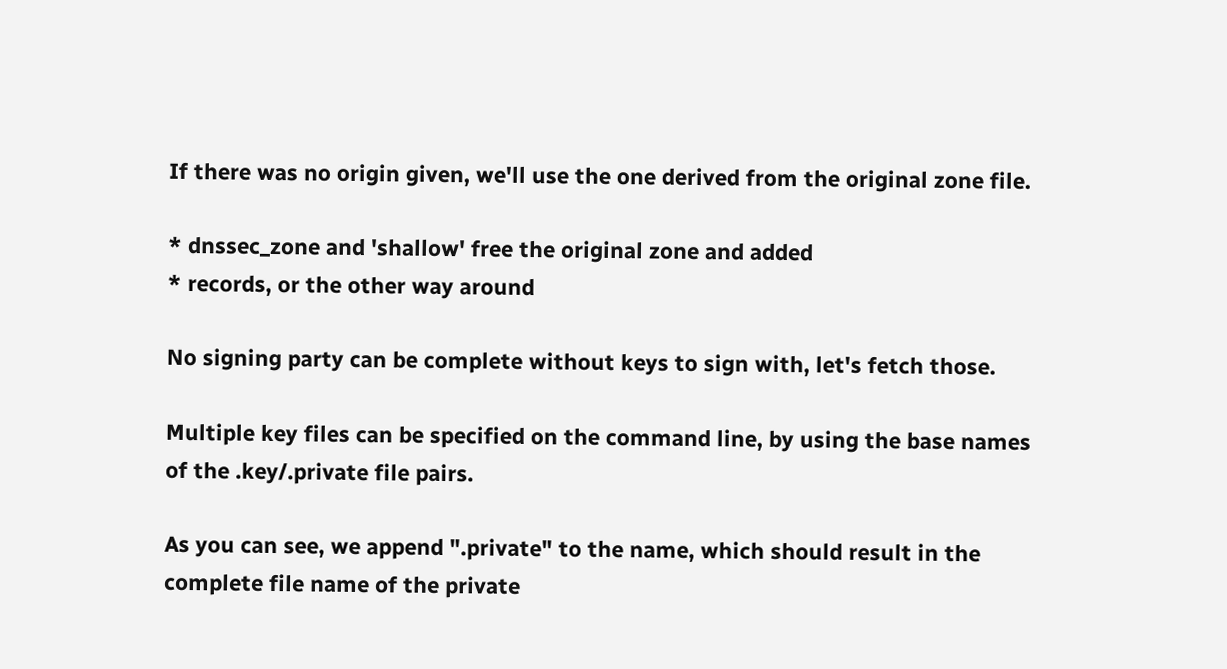If there was no origin given, we'll use the one derived from the original zone file.

* dnssec_zone and 'shallow' free the original zone and added
* records, or the other way around

No signing party can be complete without keys to sign with, let's fetch those.

Multiple key files can be specified on the command line, by using the base names of the .key/.private file pairs.

As you can see, we append ".private" to the name, which should result in the complete file name of the private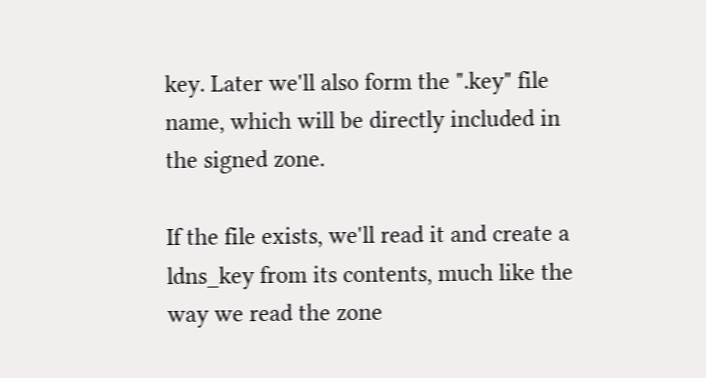key. Later we'll also form the ".key" file name, which will be directly included in the signed zone.

If the file exists, we'll read it and create a ldns_key from its contents, much like the way we read the zone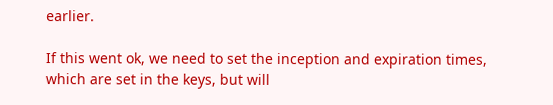earlier.

If this went ok, we need to set the inception and expiration times, which are set in the keys, but will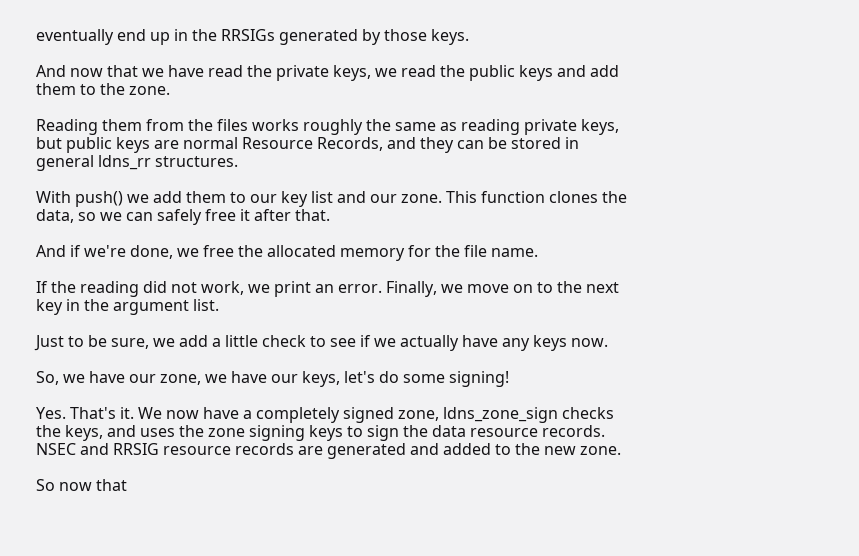eventually end up in the RRSIGs generated by those keys.

And now that we have read the private keys, we read the public keys and add them to the zone.

Reading them from the files works roughly the same as reading private keys, but public keys are normal Resource Records, and they can be stored in general ldns_rr structures.

With push() we add them to our key list and our zone. This function clones the data, so we can safely free it after that.

And if we're done, we free the allocated memory for the file name.

If the reading did not work, we print an error. Finally, we move on to the next key in the argument list.

Just to be sure, we add a little check to see if we actually have any keys now.

So, we have our zone, we have our keys, let's do some signing!

Yes. That's it. We now have a completely signed zone, ldns_zone_sign checks the keys, and uses the zone signing keys to sign the data resource records. NSEC and RRSIG resource records are generated and added to the new zone.

So now that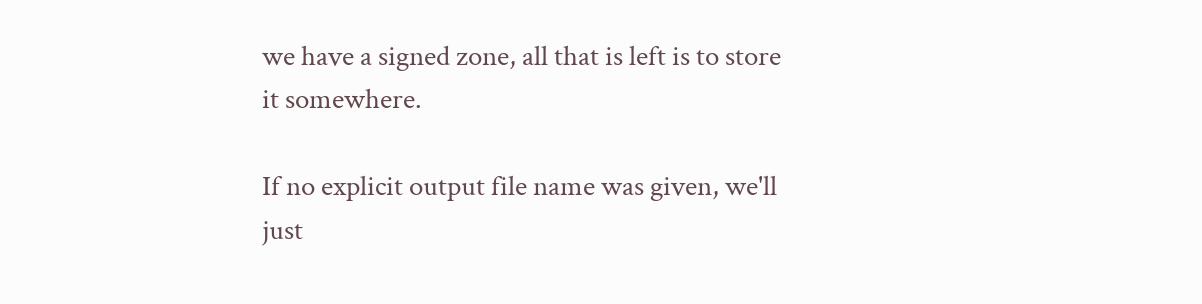we have a signed zone, all that is left is to store it somewhere.

If no explicit output file name was given, we'll just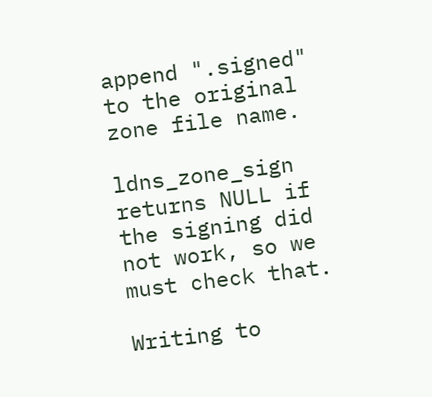append ".signed" to the original zone file name.

ldns_zone_sign returns NULL if the signing did not work, so we must check that.

Writing to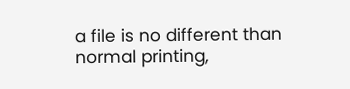a file is no different than normal printing,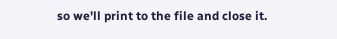so we'll print to the file and close it.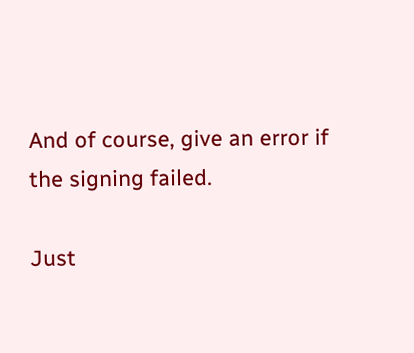And of course, give an error if the signing failed.

Just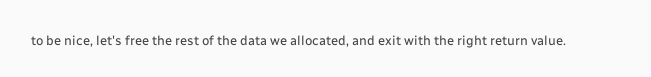to be nice, let's free the rest of the data we allocated, and exit with the right return value.